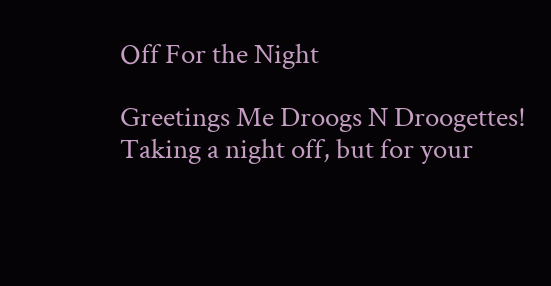Off For the Night

Greetings Me Droogs N Droogettes!
Taking a night off, but for your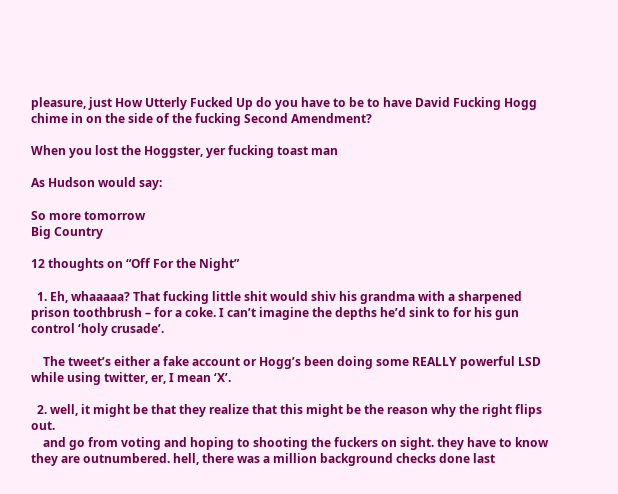pleasure, just How Utterly Fucked Up do you have to be to have David Fucking Hogg chime in on the side of the fucking Second Amendment?

When you lost the Hoggster, yer fucking toast man

As Hudson would say:

So more tomorrow
Big Country

12 thoughts on “Off For the Night”

  1. Eh, whaaaaa? That fucking little shit would shiv his grandma with a sharpened prison toothbrush – for a coke. I can’t imagine the depths he’d sink to for his gun control ‘holy crusade’.

    The tweet’s either a fake account or Hogg’s been doing some REALLY powerful LSD while using twitter, er, I mean ‘X’.

  2. well, it might be that they realize that this might be the reason why the right flips out.
    and go from voting and hoping to shooting the fuckers on sight. they have to know they are outnumbered. hell, there was a million background checks done last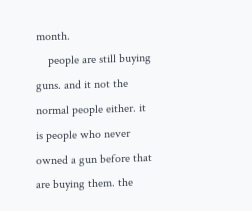month.
    people are still buying guns. and it not the normal people either. it is people who never owned a gun before that are buying them. the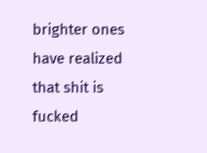brighter ones have realized that shit is fucked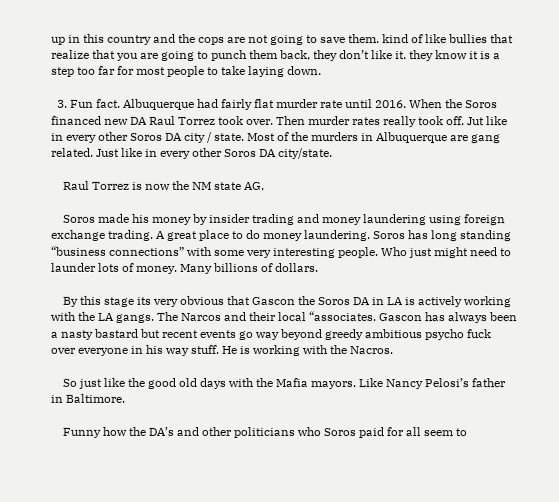up in this country and the cops are not going to save them. kind of like bullies that realize that you are going to punch them back, they don’t like it. they know it is a step too far for most people to take laying down.

  3. Fun fact. Albuquerque had fairly flat murder rate until 2016. When the Soros financed new DA Raul Torrez took over. Then murder rates really took off. Jut like in every other Soros DA city / state. Most of the murders in Albuquerque are gang related. Just like in every other Soros DA city/state.

    Raul Torrez is now the NM state AG.

    Soros made his money by insider trading and money laundering using foreign exchange trading. A great place to do money laundering. Soros has long standing “business connections” with some very interesting people. Who just might need to launder lots of money. Many billions of dollars.

    By this stage its very obvious that Gascon the Soros DA in LA is actively working with the LA gangs. The Narcos and their local “associates. Gascon has always been a nasty bastard but recent events go way beyond greedy ambitious psycho fuck over everyone in his way stuff. He is working with the Nacros.

    So just like the good old days with the Mafia mayors. Like Nancy Pelosi’s father in Baltimore.

    Funny how the DA’s and other politicians who Soros paid for all seem to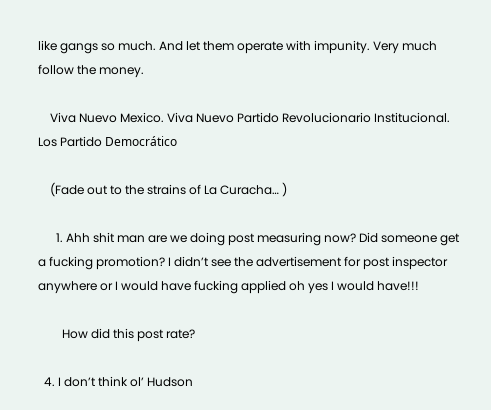like gangs so much. And let them operate with impunity. Very much follow the money.

    Viva Nuevo Mexico. Viva Nuevo Partido Revolucionario Institucional. Los Partido Democrático

    (Fade out to the strains of La Curacha… )

      1. Ahh shit man are we doing post measuring now? Did someone get a fucking promotion? I didn’t see the advertisement for post inspector anywhere or I would have fucking applied oh yes I would have!!!

        How did this post rate?

  4. I don’t think ol’ Hudson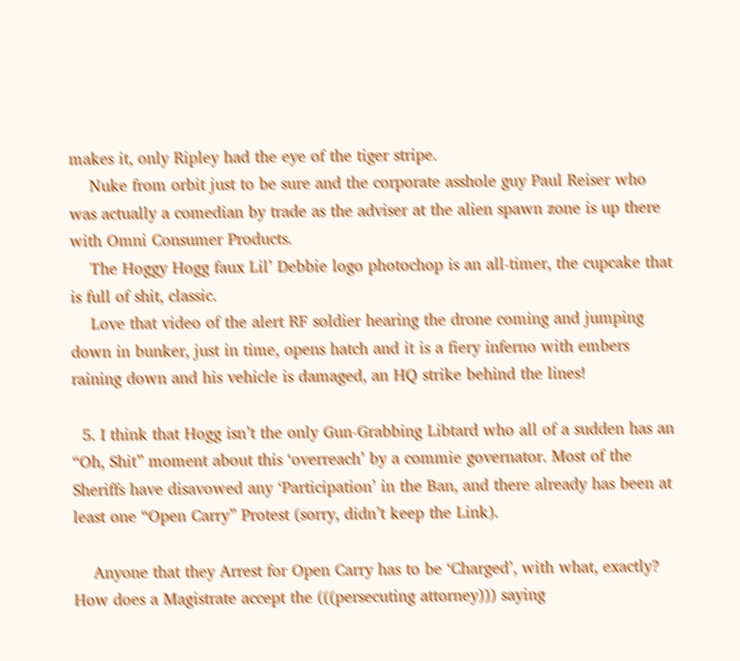makes it, only Ripley had the eye of the tiger stripe.
    Nuke from orbit just to be sure and the corporate asshole guy Paul Reiser who was actually a comedian by trade as the adviser at the alien spawn zone is up there with Omni Consumer Products.
    The Hoggy Hogg faux Lil’ Debbie logo photochop is an all-timer, the cupcake that is full of shit, classic.
    Love that video of the alert RF soldier hearing the drone coming and jumping down in bunker, just in time, opens hatch and it is a fiery inferno with embers raining down and his vehicle is damaged, an HQ strike behind the lines!

  5. I think that Hogg isn’t the only Gun-Grabbing Libtard who all of a sudden has an “Oh, Shit” moment about this ‘overreach’ by a commie governator. Most of the Sheriffs have disavowed any ‘Participation’ in the Ban, and there already has been at least one “Open Carry” Protest (sorry, didn’t keep the Link).

    Anyone that they Arrest for Open Carry has to be ‘Charged’, with what, exactly? How does a Magistrate accept the (((persecuting attorney))) saying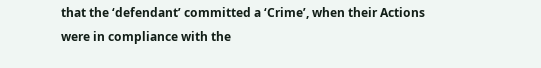that the ‘defendant’ committed a ‘Crime’, when their Actions were in compliance with the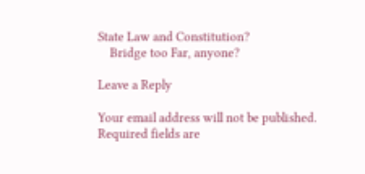State Law and Constitution?
    Bridge too Far, anyone?

Leave a Reply

Your email address will not be published. Required fields are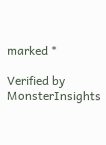marked *

Verified by MonsterInsights